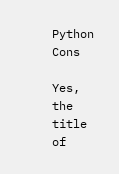Python Cons

Yes, the title of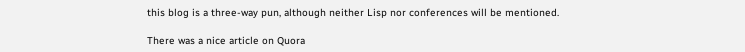this blog is a three-way pun, although neither Lisp nor conferences will be mentioned.

There was a nice article on Quora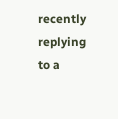recently replying to a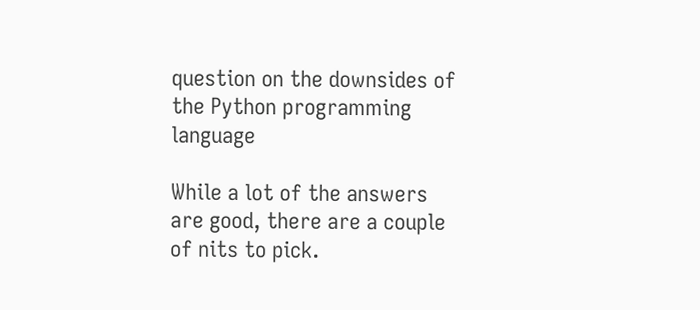question on the downsides of the Python programming language

While a lot of the answers are good, there are a couple of nits to pick.